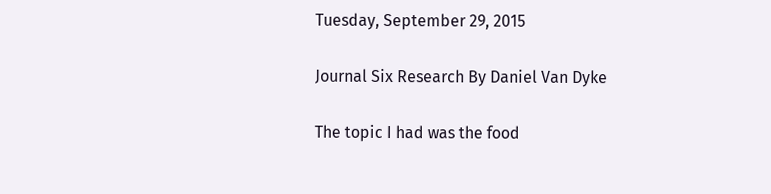Tuesday, September 29, 2015

Journal Six Research By Daniel Van Dyke

The topic I had was the food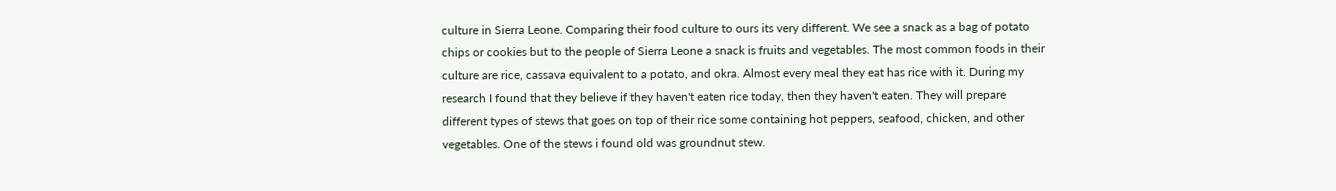culture in Sierra Leone. Comparing their food culture to ours its very different. We see a snack as a bag of potato chips or cookies but to the people of Sierra Leone a snack is fruits and vegetables. The most common foods in their culture are rice, cassava equivalent to a potato, and okra. Almost every meal they eat has rice with it. During my research I found that they believe if they haven't eaten rice today, then they haven't eaten. They will prepare different types of stews that goes on top of their rice some containing hot peppers, seafood, chicken, and other vegetables. One of the stews i found old was groundnut stew.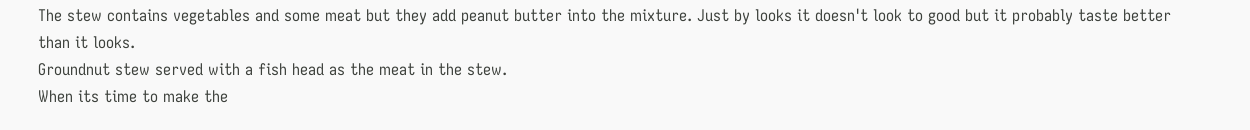The stew contains vegetables and some meat but they add peanut butter into the mixture. Just by looks it doesn't look to good but it probably taste better than it looks.
Groundnut stew served with a fish head as the meat in the stew.
When its time to make the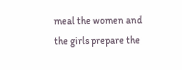meal the women and the girls prepare the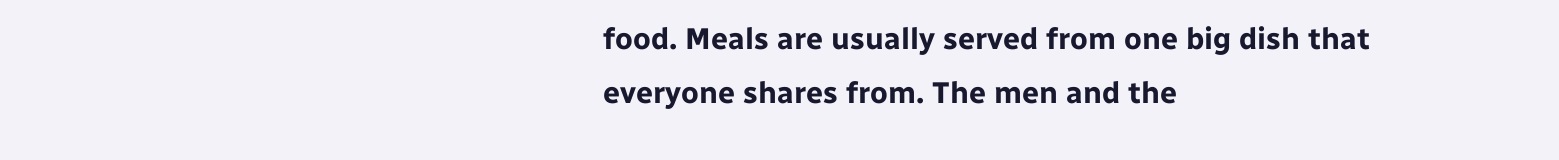food. Meals are usually served from one big dish that everyone shares from. The men and the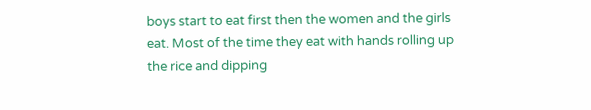boys start to eat first then the women and the girls eat. Most of the time they eat with hands rolling up the rice and dipping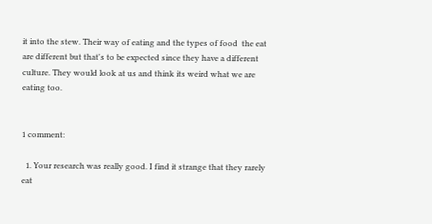it into the stew. Their way of eating and the types of food  the eat are different but that's to be expected since they have a different culture. They would look at us and think its weird what we are eating too.


1 comment:

  1. Your research was really good. I find it strange that they rarely eat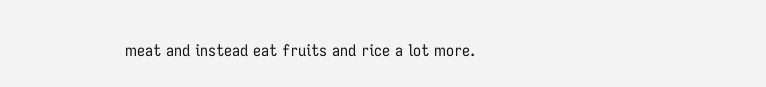meat and instead eat fruits and rice a lot more.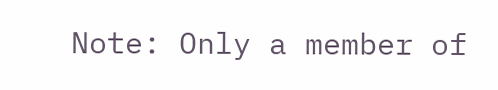Note: Only a member of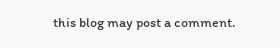this blog may post a comment.